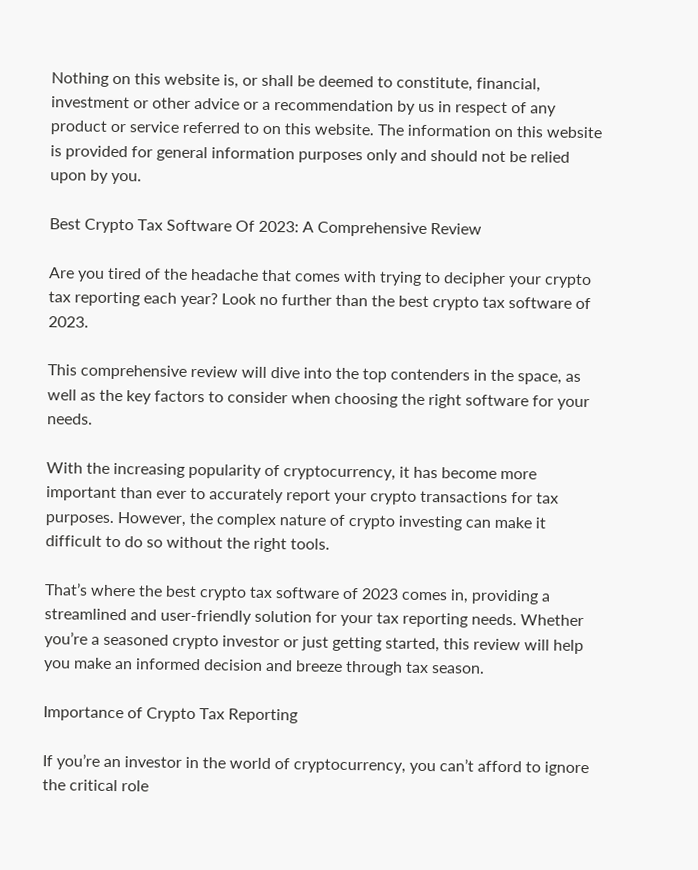Nothing on this website is, or shall be deemed to constitute, financial, investment or other advice or a recommendation by us in respect of any product or service referred to on this website. The information on this website is provided for general information purposes only and should not be relied upon by you.

Best Crypto Tax Software Of 2023: A Comprehensive Review

Are you tired of the headache that comes with trying to decipher your crypto tax reporting each year? Look no further than the best crypto tax software of 2023.

This comprehensive review will dive into the top contenders in the space, as well as the key factors to consider when choosing the right software for your needs.

With the increasing popularity of cryptocurrency, it has become more important than ever to accurately report your crypto transactions for tax purposes. However, the complex nature of crypto investing can make it difficult to do so without the right tools.

That’s where the best crypto tax software of 2023 comes in, providing a streamlined and user-friendly solution for your tax reporting needs. Whether you’re a seasoned crypto investor or just getting started, this review will help you make an informed decision and breeze through tax season.

Importance of Crypto Tax Reporting

If you’re an investor in the world of cryptocurrency, you can’t afford to ignore the critical role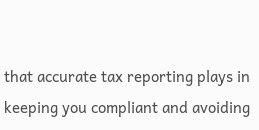that accurate tax reporting plays in keeping you compliant and avoiding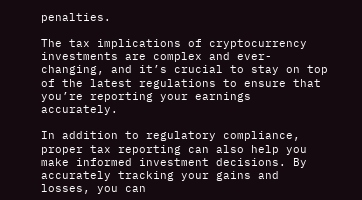penalties.

The tax implications of cryptocurrency investments are complex and ever-changing, and it’s crucial to stay on top of the latest regulations to ensure that you’re reporting your earnings accurately.

In addition to regulatory compliance, proper tax reporting can also help you make informed investment decisions. By accurately tracking your gains and losses, you can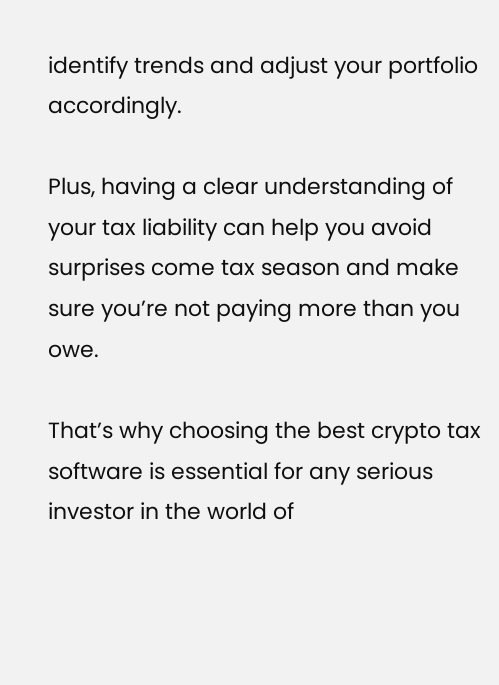identify trends and adjust your portfolio accordingly.

Plus, having a clear understanding of your tax liability can help you avoid surprises come tax season and make sure you’re not paying more than you owe.

That’s why choosing the best crypto tax software is essential for any serious investor in the world of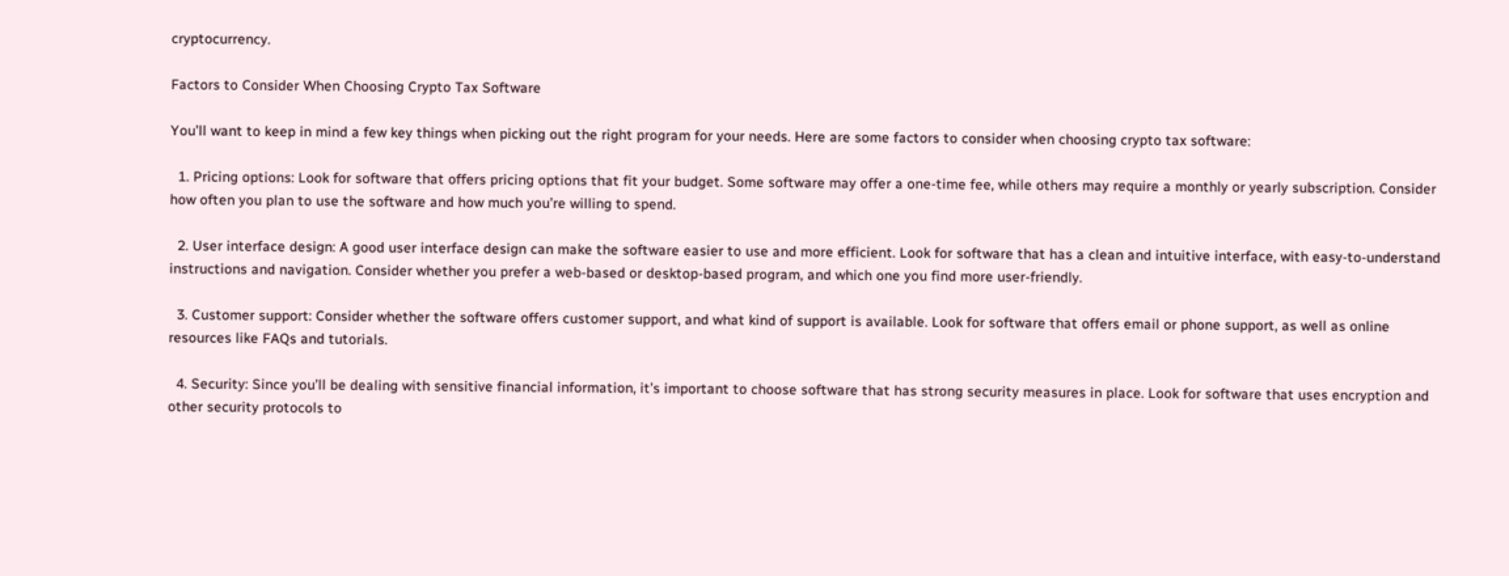cryptocurrency.

Factors to Consider When Choosing Crypto Tax Software

You’ll want to keep in mind a few key things when picking out the right program for your needs. Here are some factors to consider when choosing crypto tax software:

  1. Pricing options: Look for software that offers pricing options that fit your budget. Some software may offer a one-time fee, while others may require a monthly or yearly subscription. Consider how often you plan to use the software and how much you’re willing to spend.

  2. User interface design: A good user interface design can make the software easier to use and more efficient. Look for software that has a clean and intuitive interface, with easy-to-understand instructions and navigation. Consider whether you prefer a web-based or desktop-based program, and which one you find more user-friendly.

  3. Customer support: Consider whether the software offers customer support, and what kind of support is available. Look for software that offers email or phone support, as well as online resources like FAQs and tutorials.

  4. Security: Since you’ll be dealing with sensitive financial information, it’s important to choose software that has strong security measures in place. Look for software that uses encryption and other security protocols to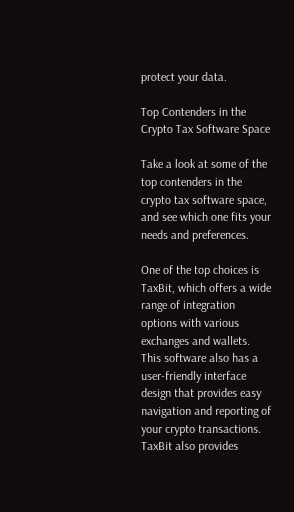protect your data.

Top Contenders in the Crypto Tax Software Space

Take a look at some of the top contenders in the crypto tax software space, and see which one fits your needs and preferences.

One of the top choices is TaxBit, which offers a wide range of integration options with various exchanges and wallets. This software also has a user-friendly interface design that provides easy navigation and reporting of your crypto transactions. TaxBit also provides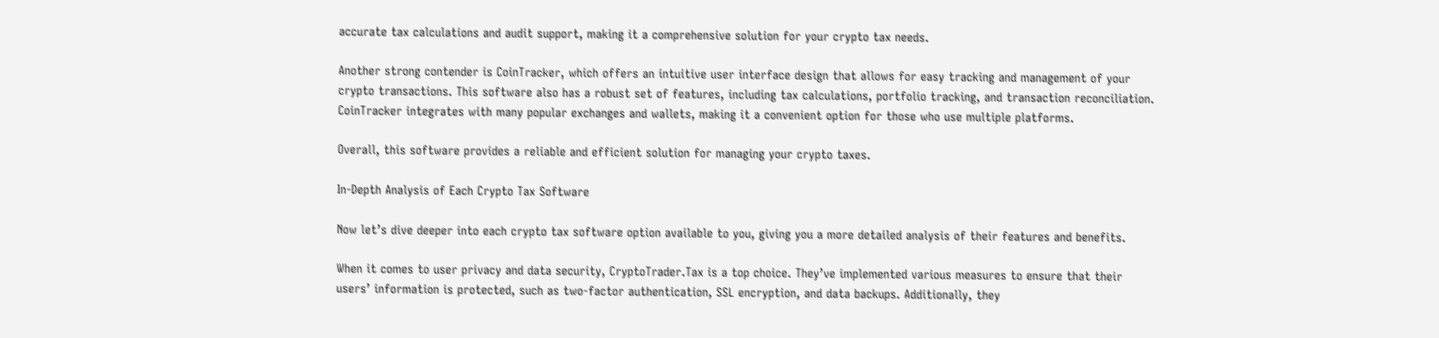accurate tax calculations and audit support, making it a comprehensive solution for your crypto tax needs.

Another strong contender is CoinTracker, which offers an intuitive user interface design that allows for easy tracking and management of your crypto transactions. This software also has a robust set of features, including tax calculations, portfolio tracking, and transaction reconciliation. CoinTracker integrates with many popular exchanges and wallets, making it a convenient option for those who use multiple platforms.

Overall, this software provides a reliable and efficient solution for managing your crypto taxes.

In-Depth Analysis of Each Crypto Tax Software

Now let’s dive deeper into each crypto tax software option available to you, giving you a more detailed analysis of their features and benefits.

When it comes to user privacy and data security, CryptoTrader.Tax is a top choice. They’ve implemented various measures to ensure that their users’ information is protected, such as two-factor authentication, SSL encryption, and data backups. Additionally, they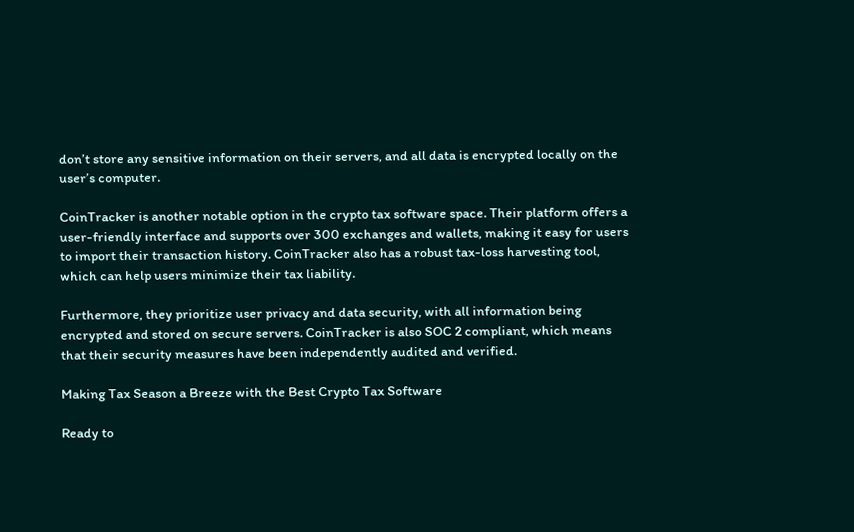don’t store any sensitive information on their servers, and all data is encrypted locally on the user’s computer.

CoinTracker is another notable option in the crypto tax software space. Their platform offers a user-friendly interface and supports over 300 exchanges and wallets, making it easy for users to import their transaction history. CoinTracker also has a robust tax-loss harvesting tool, which can help users minimize their tax liability.

Furthermore, they prioritize user privacy and data security, with all information being encrypted and stored on secure servers. CoinTracker is also SOC 2 compliant, which means that their security measures have been independently audited and verified.

Making Tax Season a Breeze with the Best Crypto Tax Software

Ready to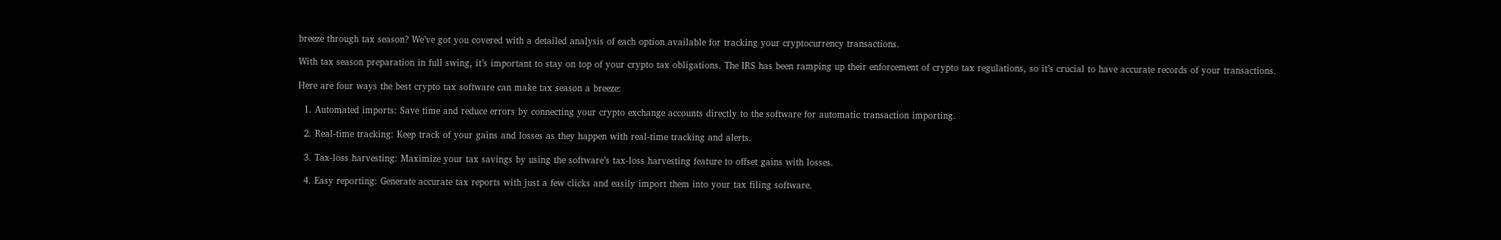breeze through tax season? We’ve got you covered with a detailed analysis of each option available for tracking your cryptocurrency transactions.

With tax season preparation in full swing, it’s important to stay on top of your crypto tax obligations. The IRS has been ramping up their enforcement of crypto tax regulations, so it’s crucial to have accurate records of your transactions.

Here are four ways the best crypto tax software can make tax season a breeze:

  1. Automated imports: Save time and reduce errors by connecting your crypto exchange accounts directly to the software for automatic transaction importing.

  2. Real-time tracking: Keep track of your gains and losses as they happen with real-time tracking and alerts.

  3. Tax-loss harvesting: Maximize your tax savings by using the software’s tax-loss harvesting feature to offset gains with losses.

  4. Easy reporting: Generate accurate tax reports with just a few clicks and easily import them into your tax filing software.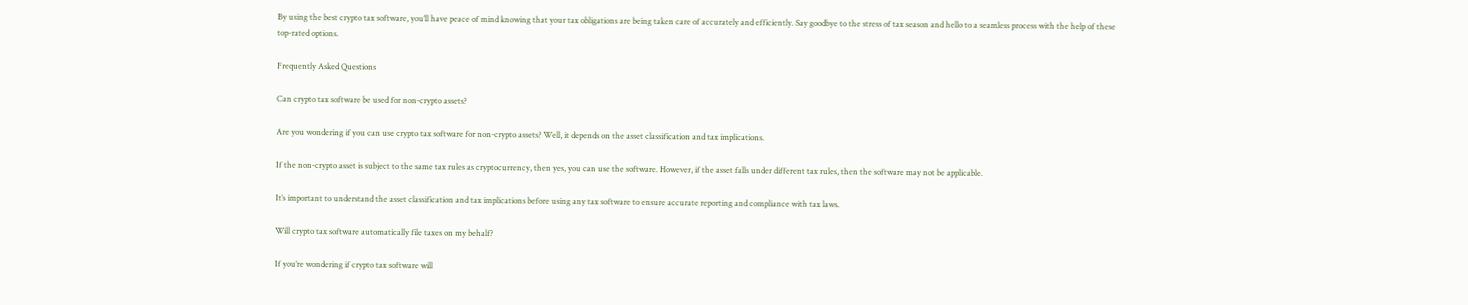By using the best crypto tax software, you’ll have peace of mind knowing that your tax obligations are being taken care of accurately and efficiently. Say goodbye to the stress of tax season and hello to a seamless process with the help of these top-rated options.

Frequently Asked Questions

Can crypto tax software be used for non-crypto assets?

Are you wondering if you can use crypto tax software for non-crypto assets? Well, it depends on the asset classification and tax implications.

If the non-crypto asset is subject to the same tax rules as cryptocurrency, then yes, you can use the software. However, if the asset falls under different tax rules, then the software may not be applicable.

It’s important to understand the asset classification and tax implications before using any tax software to ensure accurate reporting and compliance with tax laws.

Will crypto tax software automatically file taxes on my behalf?

If you’re wondering if crypto tax software will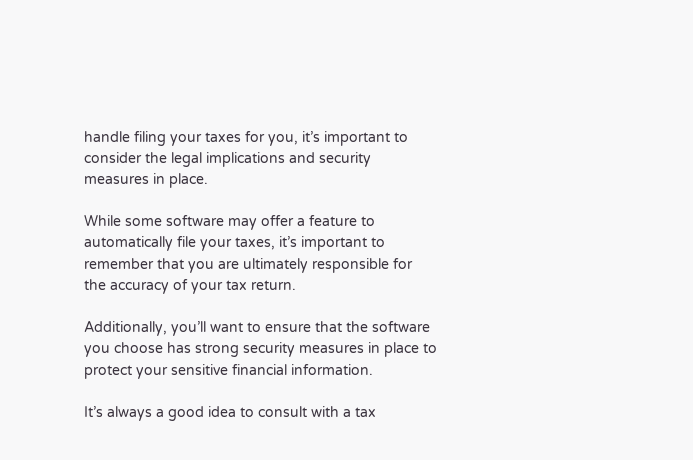handle filing your taxes for you, it’s important to consider the legal implications and security measures in place.

While some software may offer a feature to automatically file your taxes, it’s important to remember that you are ultimately responsible for the accuracy of your tax return.

Additionally, you’ll want to ensure that the software you choose has strong security measures in place to protect your sensitive financial information.

It’s always a good idea to consult with a tax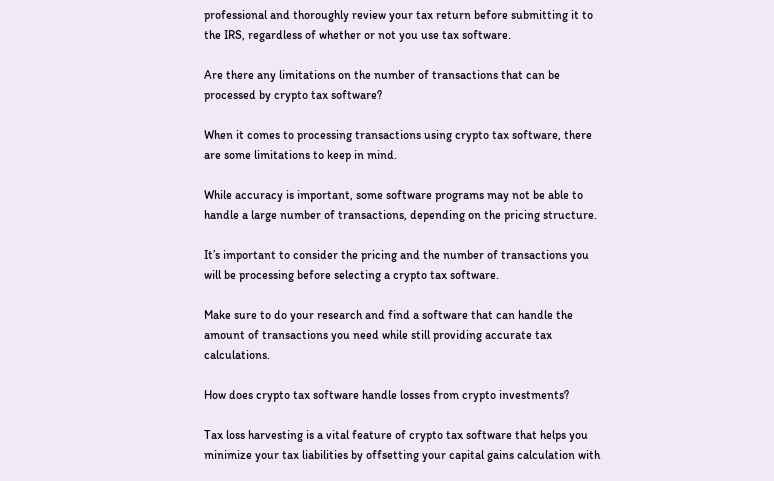professional and thoroughly review your tax return before submitting it to the IRS, regardless of whether or not you use tax software.

Are there any limitations on the number of transactions that can be processed by crypto tax software?

When it comes to processing transactions using crypto tax software, there are some limitations to keep in mind.

While accuracy is important, some software programs may not be able to handle a large number of transactions, depending on the pricing structure.

It’s important to consider the pricing and the number of transactions you will be processing before selecting a crypto tax software.

Make sure to do your research and find a software that can handle the amount of transactions you need while still providing accurate tax calculations.

How does crypto tax software handle losses from crypto investments?

Tax loss harvesting is a vital feature of crypto tax software that helps you minimize your tax liabilities by offsetting your capital gains calculation with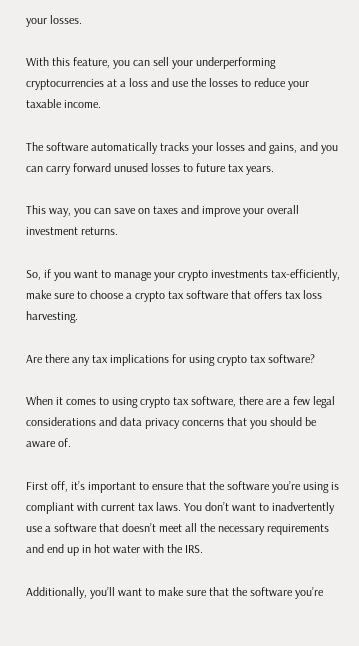your losses.

With this feature, you can sell your underperforming cryptocurrencies at a loss and use the losses to reduce your taxable income.

The software automatically tracks your losses and gains, and you can carry forward unused losses to future tax years.

This way, you can save on taxes and improve your overall investment returns.

So, if you want to manage your crypto investments tax-efficiently, make sure to choose a crypto tax software that offers tax loss harvesting.

Are there any tax implications for using crypto tax software?

When it comes to using crypto tax software, there are a few legal considerations and data privacy concerns that you should be aware of.

First off, it’s important to ensure that the software you’re using is compliant with current tax laws. You don’t want to inadvertently use a software that doesn’t meet all the necessary requirements and end up in hot water with the IRS.

Additionally, you’ll want to make sure that the software you’re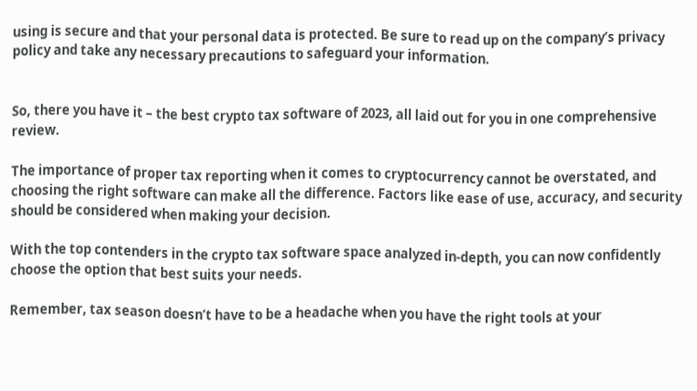using is secure and that your personal data is protected. Be sure to read up on the company’s privacy policy and take any necessary precautions to safeguard your information.


So, there you have it – the best crypto tax software of 2023, all laid out for you in one comprehensive review.

The importance of proper tax reporting when it comes to cryptocurrency cannot be overstated, and choosing the right software can make all the difference. Factors like ease of use, accuracy, and security should be considered when making your decision.

With the top contenders in the crypto tax software space analyzed in-depth, you can now confidently choose the option that best suits your needs.

Remember, tax season doesn’t have to be a headache when you have the right tools at your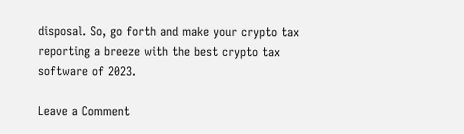disposal. So, go forth and make your crypto tax reporting a breeze with the best crypto tax software of 2023.

Leave a Comment